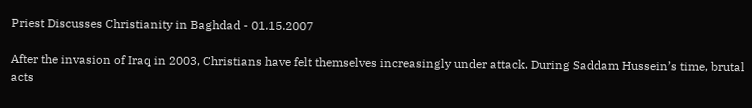Priest Discusses Christianity in Baghdad - 01.15.2007

After the invasion of Iraq in 2003, Christians have felt themselves increasingly under attack. During Saddam Hussein’s time, brutal acts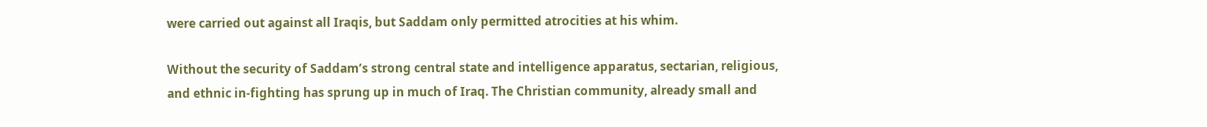were carried out against all Iraqis, but Saddam only permitted atrocities at his whim.

Without the security of Saddam’s strong central state and intelligence apparatus, sectarian, religious, and ethnic in-fighting has sprung up in much of Iraq. The Christian community, already small and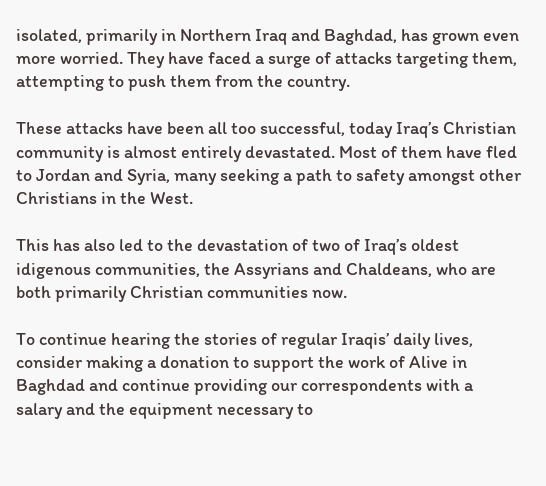isolated, primarily in Northern Iraq and Baghdad, has grown even more worried. They have faced a surge of attacks targeting them, attempting to push them from the country.

These attacks have been all too successful, today Iraq’s Christian community is almost entirely devastated. Most of them have fled to Jordan and Syria, many seeking a path to safety amongst other Christians in the West.

This has also led to the devastation of two of Iraq’s oldest idigenous communities, the Assyrians and Chaldeans, who are both primarily Christian communities now.

To continue hearing the stories of regular Iraqis’ daily lives, consider making a donation to support the work of Alive in Baghdad and continue providing our correspondents with a salary and the equipment necessary to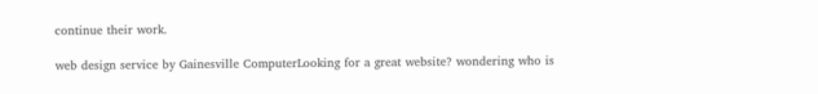continue their work.

web design service by Gainesville ComputerLooking for a great website? wondering who is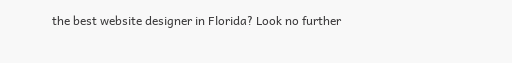the best website designer in Florida? Look no further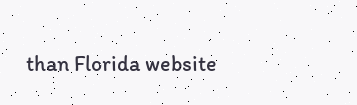than Florida website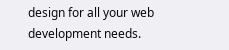design for all your web development needs.